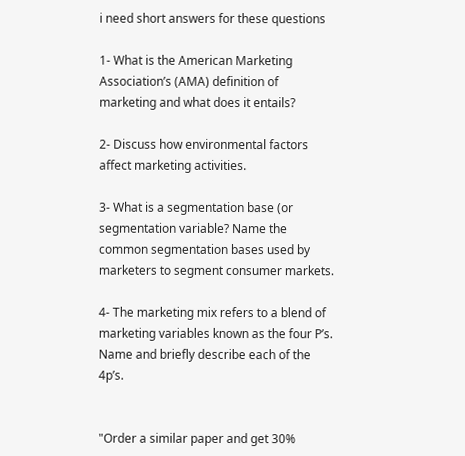i need short answers for these questions

1- What is the American Marketing Association’s (AMA) definition of marketing and what does it entails?

2- Discuss how environmental factors affect marketing activities.

3- What is a segmentation base (or segmentation variable? Name the common segmentation bases used by marketers to segment consumer markets.

4- The marketing mix refers to a blend of marketing variables known as the four P’s. Name and briefly describe each of the 4p’s.


"Order a similar paper and get 30%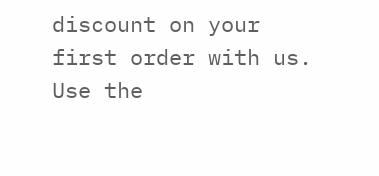discount on your first order with us. Use the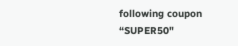following coupon “SUPER50"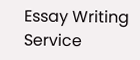Essay Writing Service